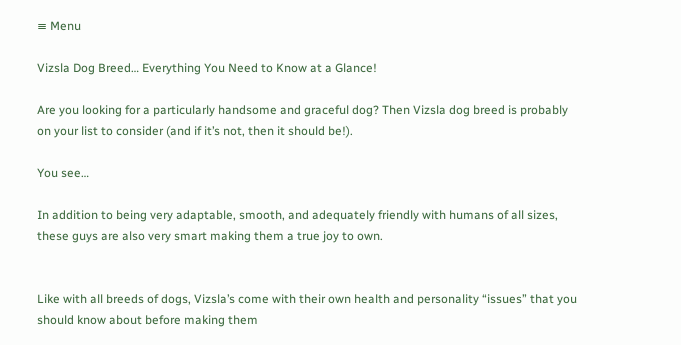≡ Menu

Vizsla Dog Breed… Everything You Need to Know at a Glance!

Are you looking for a particularly handsome and graceful dog? Then Vizsla dog breed is probably on your list to consider (and if it’s not, then it should be!).

You see…

In addition to being very adaptable, smooth, and adequately friendly with humans of all sizes, these guys are also very smart making them a true joy to own.


Like with all breeds of dogs, Vizsla’s come with their own health and personality “issues” that you should know about before making them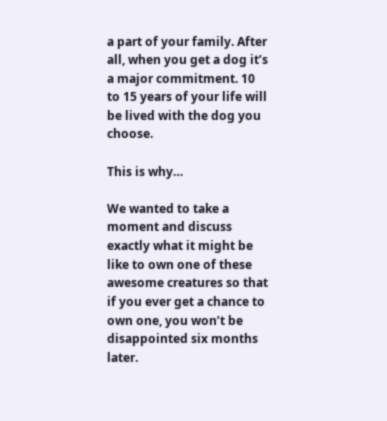a part of your family. After all, when you get a dog it’s a major commitment. 10 to 15 years of your life will be lived with the dog you choose.

This is why…

We wanted to take a moment and discuss exactly what it might be like to own one of these awesome creatures so that if you ever get a chance to own one, you won’t be disappointed six months later.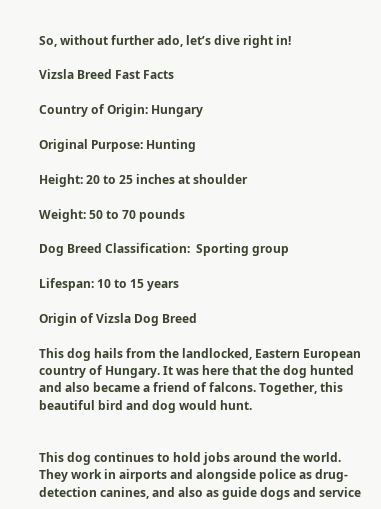So, without further ado, let’s dive right in!

Vizsla Breed Fast Facts

Country of Origin: Hungary

Original Purpose: Hunting

Height: 20 to 25 inches at shoulder

Weight: 50 to 70 pounds

Dog Breed Classification:  Sporting group

Lifespan: 10 to 15 years

Origin of Vizsla Dog Breed

This dog hails from the landlocked, Eastern European country of Hungary. It was here that the dog hunted and also became a friend of falcons. Together, this beautiful bird and dog would hunt.


This dog continues to hold jobs around the world. They work in airports and alongside police as drug-detection canines, and also as guide dogs and service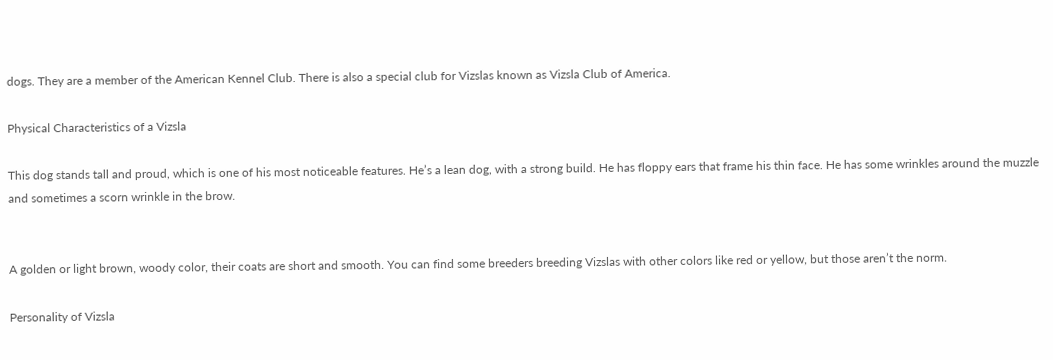dogs. They are a member of the American Kennel Club. There is also a special club for Vizslas known as Vizsla Club of America.

Physical Characteristics of a Vizsla

This dog stands tall and proud, which is one of his most noticeable features. He’s a lean dog, with a strong build. He has floppy ears that frame his thin face. He has some wrinkles around the muzzle and sometimes a scorn wrinkle in the brow.


A golden or light brown, woody color, their coats are short and smooth. You can find some breeders breeding Vizslas with other colors like red or yellow, but those aren’t the norm.

Personality of Vizsla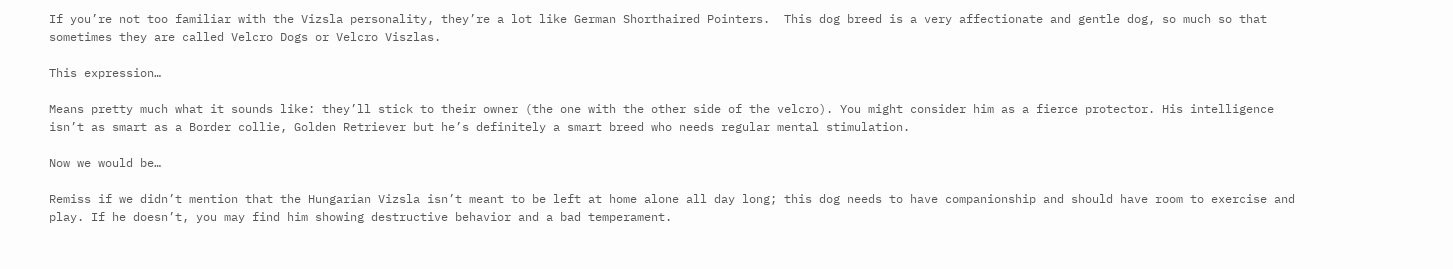If you’re not too familiar with the Vizsla personality, they’re a lot like German Shorthaired Pointers.  This dog breed is a very affectionate and gentle dog, so much so that sometimes they are called Velcro Dogs or Velcro Viszlas.

This expression…

Means pretty much what it sounds like: they’ll stick to their owner (the one with the other side of the velcro). You might consider him as a fierce protector. His intelligence isn’t as smart as a Border collie, Golden Retriever but he’s definitely a smart breed who needs regular mental stimulation.

Now we would be…

Remiss if we didn’t mention that the Hungarian Vizsla isn’t meant to be left at home alone all day long; this dog needs to have companionship and should have room to exercise and play. If he doesn’t, you may find him showing destructive behavior and a bad temperament.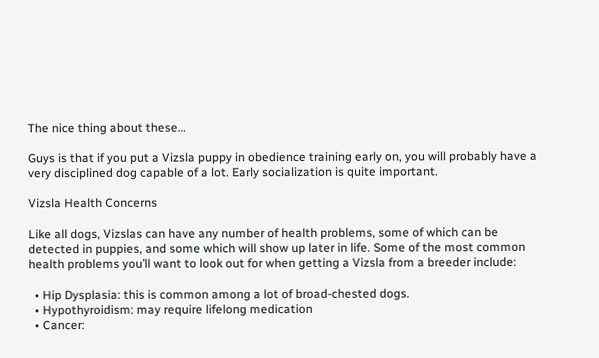The nice thing about these…

Guys is that if you put a Vizsla puppy in obedience training early on, you will probably have a very disciplined dog capable of a lot. Early socialization is quite important.

Vizsla Health Concerns

Like all dogs, Vizslas can have any number of health problems, some of which can be detected in puppies, and some which will show up later in life. Some of the most common health problems you’ll want to look out for when getting a Vizsla from a breeder include:

  • Hip Dysplasia: this is common among a lot of broad-chested dogs.
  • Hypothyroidism: may require lifelong medication
  • Cancer: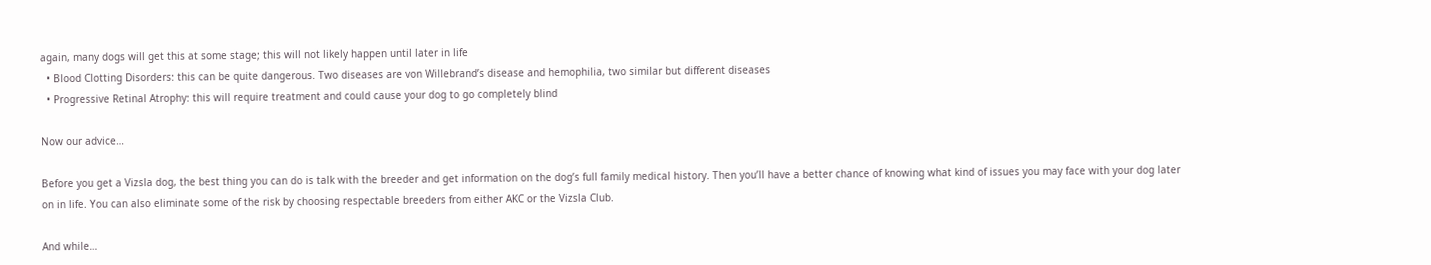again, many dogs will get this at some stage; this will not likely happen until later in life
  • Blood Clotting Disorders: this can be quite dangerous. Two diseases are von Willebrand’s disease and hemophilia, two similar but different diseases
  • Progressive Retinal Atrophy: this will require treatment and could cause your dog to go completely blind

Now our advice…

Before you get a Vizsla dog, the best thing you can do is talk with the breeder and get information on the dog’s full family medical history. Then you’ll have a better chance of knowing what kind of issues you may face with your dog later on in life. You can also eliminate some of the risk by choosing respectable breeders from either AKC or the Vizsla Club.

And while…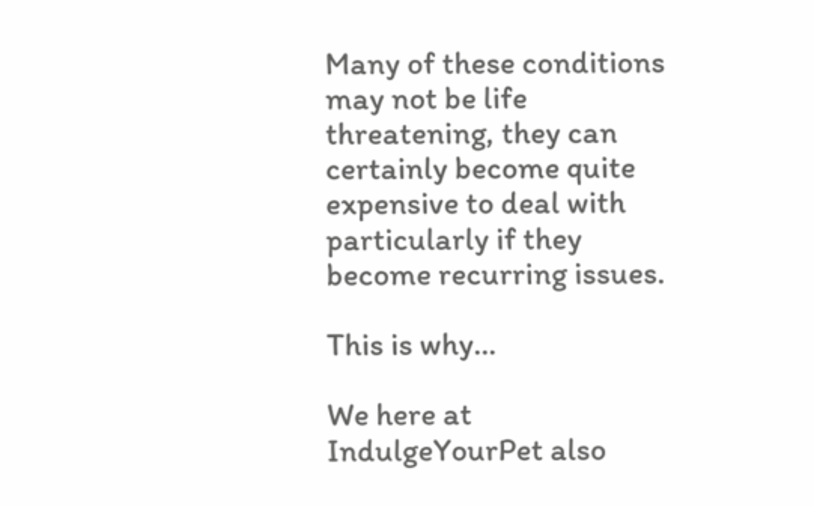Many of these conditions may not be life threatening, they can certainly become quite expensive to deal with particularly if they become recurring issues.

This is why…

We here at IndulgeYourPet also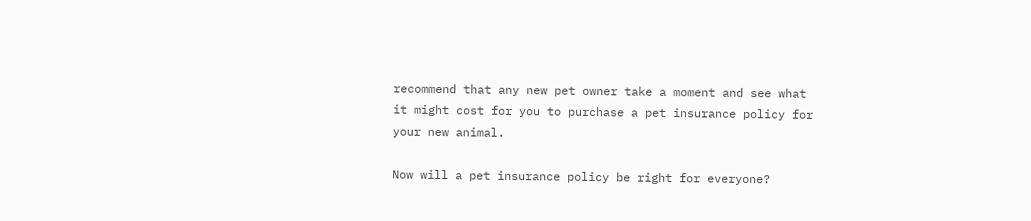recommend that any new pet owner take a moment and see what it might cost for you to purchase a pet insurance policy for your new animal.

Now will a pet insurance policy be right for everyone?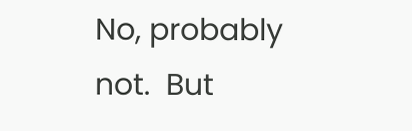No, probably not.  But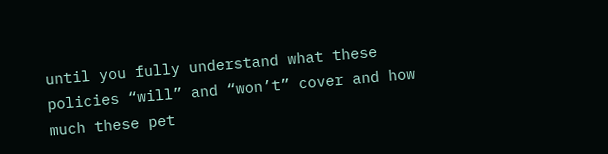until you fully understand what these policies “will” and “won’t” cover and how much these pet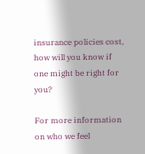insurance policies cost, how will you know if one might be right for you?

For more information on who we feel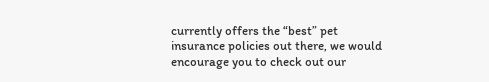currently offers the “best” pet insurance policies out there, we would encourage you to check out our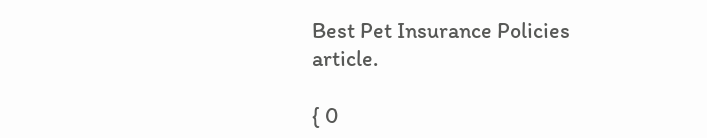Best Pet Insurance Policies article.

{ 0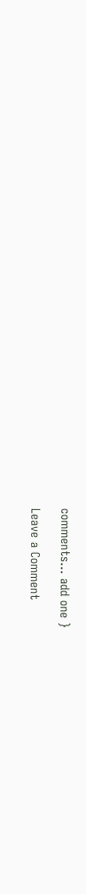comments… add one }

Leave a Comment